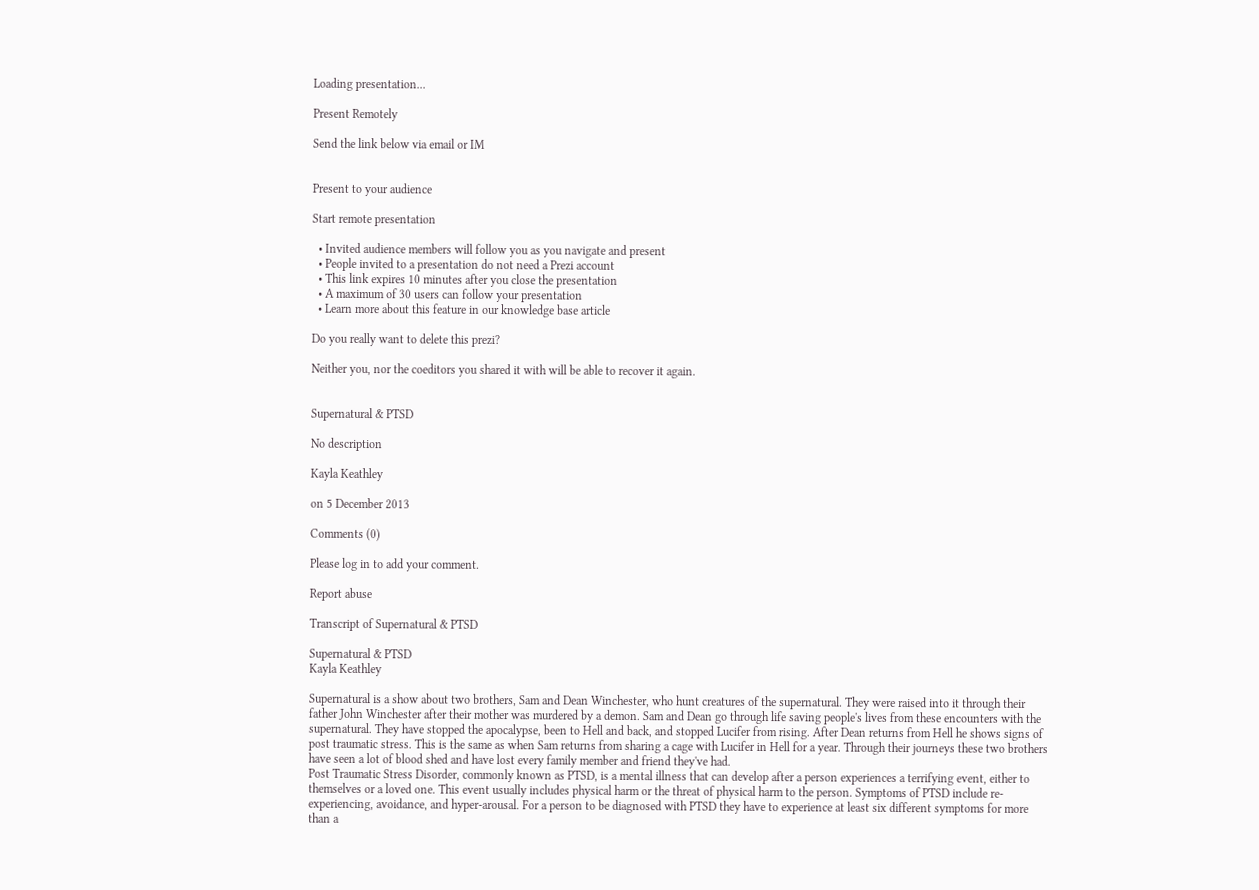Loading presentation...

Present Remotely

Send the link below via email or IM


Present to your audience

Start remote presentation

  • Invited audience members will follow you as you navigate and present
  • People invited to a presentation do not need a Prezi account
  • This link expires 10 minutes after you close the presentation
  • A maximum of 30 users can follow your presentation
  • Learn more about this feature in our knowledge base article

Do you really want to delete this prezi?

Neither you, nor the coeditors you shared it with will be able to recover it again.


Supernatural & PTSD

No description

Kayla Keathley

on 5 December 2013

Comments (0)

Please log in to add your comment.

Report abuse

Transcript of Supernatural & PTSD

Supernatural & PTSD
Kayla Keathley

Supernatural is a show about two brothers, Sam and Dean Winchester, who hunt creatures of the supernatural. They were raised into it through their father John Winchester after their mother was murdered by a demon. Sam and Dean go through life saving people's lives from these encounters with the supernatural. They have stopped the apocalypse, been to Hell and back, and stopped Lucifer from rising. After Dean returns from Hell he shows signs of post traumatic stress. This is the same as when Sam returns from sharing a cage with Lucifer in Hell for a year. Through their journeys these two brothers have seen a lot of blood shed and have lost every family member and friend they've had.
Post Traumatic Stress Disorder, commonly known as PTSD, is a mental illness that can develop after a person experiences a terrifying event, either to themselves or a loved one. This event usually includes physical harm or the threat of physical harm to the person. Symptoms of PTSD include re-experiencing, avoidance, and hyper-arousal. For a person to be diagnosed with PTSD they have to experience at least six different symptoms for more than a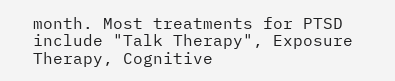month. Most treatments for PTSD include "Talk Therapy", Exposure Therapy, Cognitive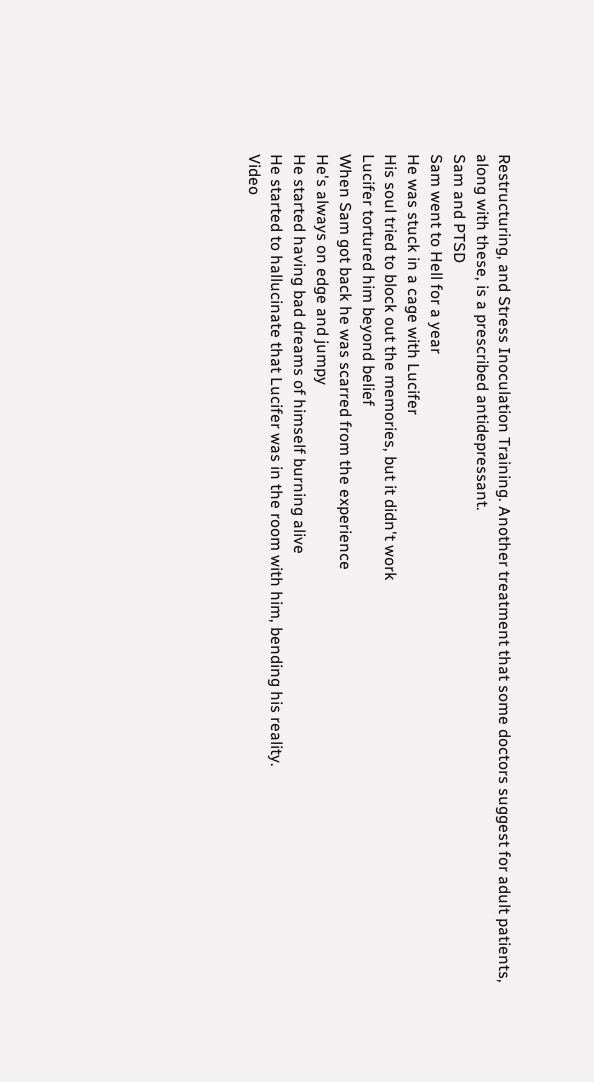Restructuring, and Stress Inoculation Training. Another treatment that some doctors suggest for adult patients, along with these, is a prescribed antidepressant.
Sam and PTSD
Sam went to Hell for a year
He was stuck in a cage with Lucifer
His soul tried to block out the memories, but it didn't work
Lucifer tortured him beyond belief
When Sam got back he was scarred from the experience
He's always on edge and jumpy
He started having bad dreams of himself burning alive
He started to hallucinate that Lucifer was in the room with him, bending his reality.
Video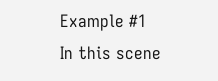Example #1
In this scene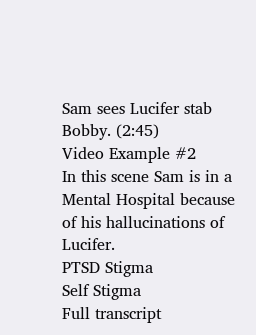Sam sees Lucifer stab Bobby. (2:45)
Video Example #2
In this scene Sam is in a Mental Hospital because of his hallucinations of Lucifer.
PTSD Stigma
Self Stigma
Full transcript